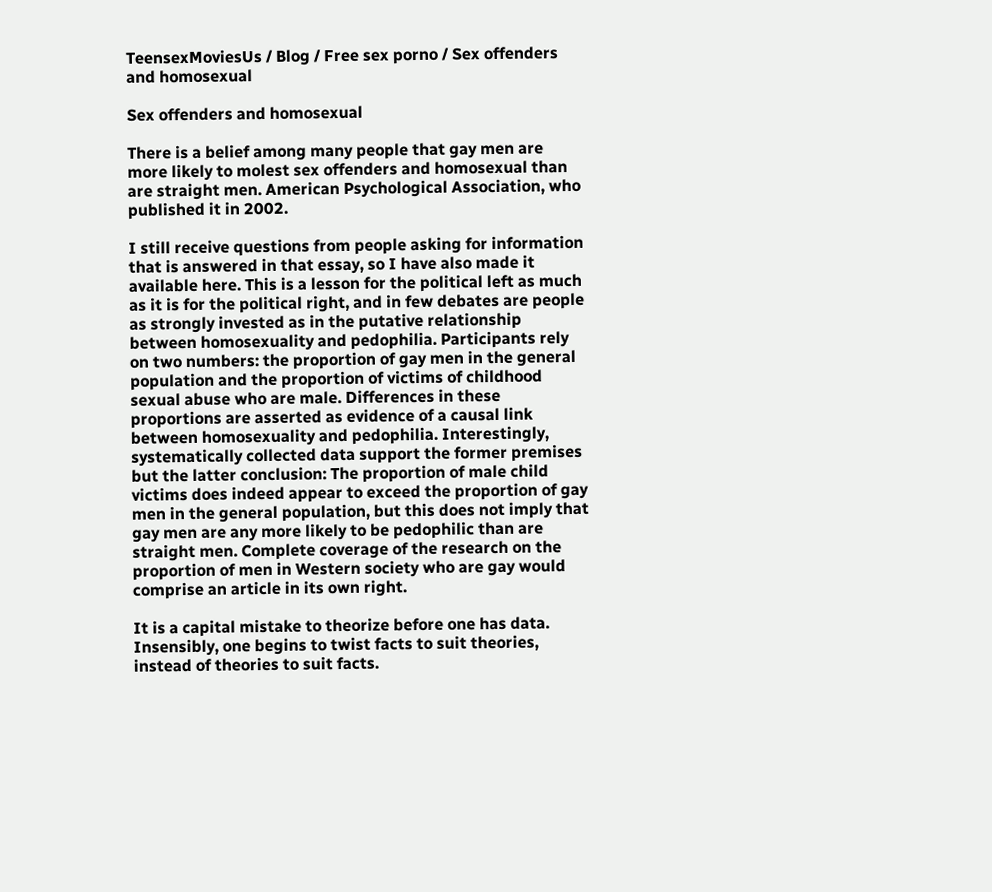TeensexMoviesUs / Blog / Free sex porno / Sex offenders and homosexual

Sex offenders and homosexual

There is a belief among many people that gay men are more likely to molest sex offenders and homosexual than are straight men. American Psychological Association, who published it in 2002.

I still receive questions from people asking for information that is answered in that essay, so I have also made it available here. This is a lesson for the political left as much as it is for the political right, and in few debates are people as strongly invested as in the putative relationship between homosexuality and pedophilia. Participants rely on two numbers: the proportion of gay men in the general population and the proportion of victims of childhood sexual abuse who are male. Differences in these proportions are asserted as evidence of a causal link between homosexuality and pedophilia. Interestingly, systematically collected data support the former premises but the latter conclusion: The proportion of male child victims does indeed appear to exceed the proportion of gay men in the general population, but this does not imply that gay men are any more likely to be pedophilic than are straight men. Complete coverage of the research on the proportion of men in Western society who are gay would comprise an article in its own right.

It is a capital mistake to theorize before one has data. Insensibly, one begins to twist facts to suit theories, instead of theories to suit facts.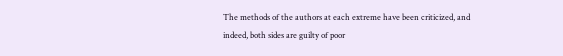The methods of the authors at each extreme have been criticized, and indeed, both sides are guilty of poor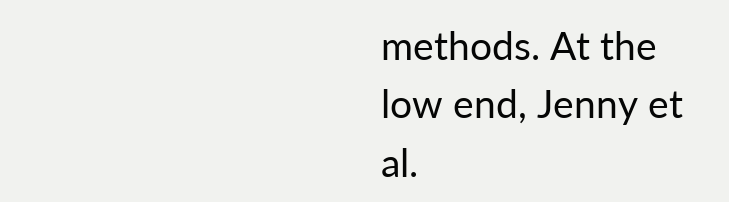methods. At the low end, Jenny et al.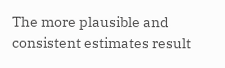The more plausible and consistent estimates result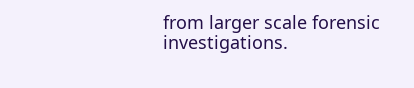from larger scale forensic investigations.